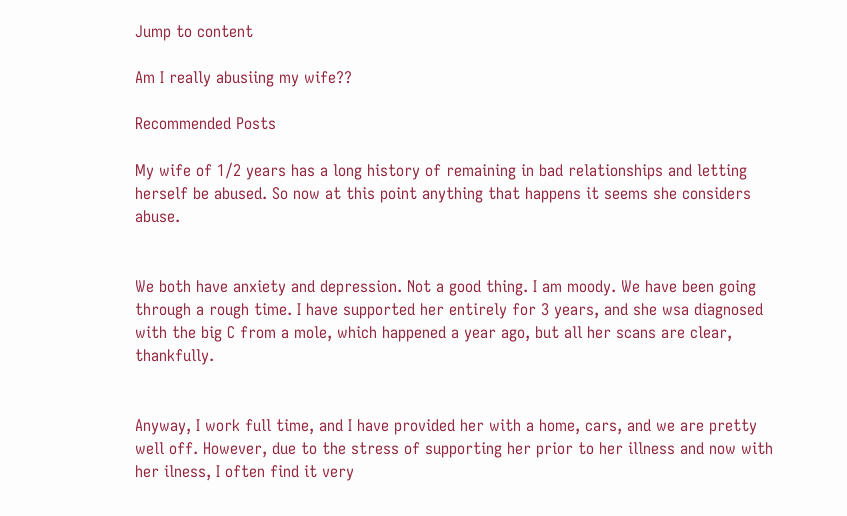Jump to content

Am I really abusiing my wife??

Recommended Posts

My wife of 1/2 years has a long history of remaining in bad relationships and letting herself be abused. So now at this point anything that happens it seems she considers abuse.


We both have anxiety and depression. Not a good thing. I am moody. We have been going through a rough time. I have supported her entirely for 3 years, and she wsa diagnosed with the big C from a mole, which happened a year ago, but all her scans are clear, thankfully.


Anyway, I work full time, and I have provided her with a home, cars, and we are pretty well off. However, due to the stress of supporting her prior to her illness and now with her ilness, I often find it very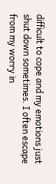difficult to cope and my emotions just shut down sometimes. I often escape from my worry in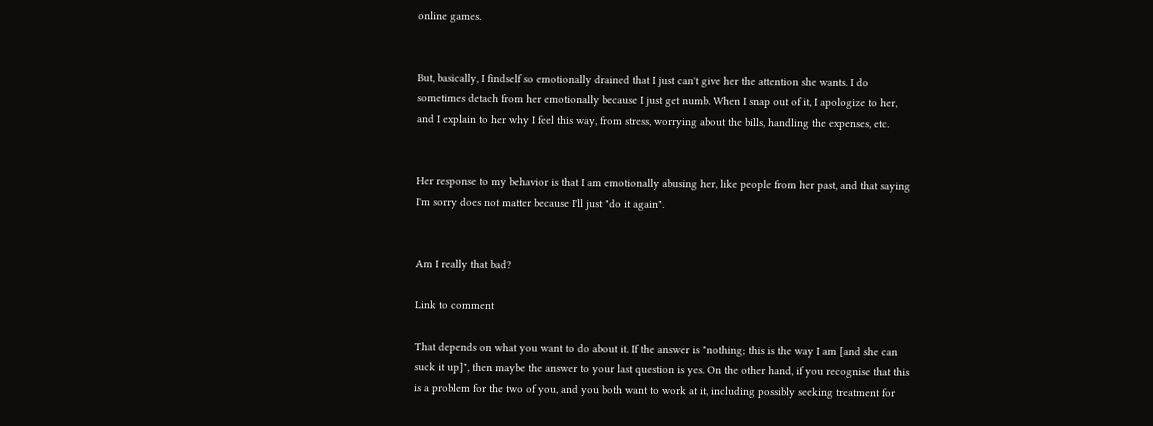online games.


But, basically, I findself so emotionally drained that I just can't give her the attention she wants. I do sometimes detach from her emotionally because I just get numb. When I snap out of it, I apologize to her, and I explain to her why I feel this way, from stress, worrying about the bills, handling the expenses, etc.


Her response to my behavior is that I am emotionally abusing her, like people from her past, and that saying I'm sorry does not matter because I'll just "do it again".


Am I really that bad?

Link to comment

That depends on what you want to do about it. If the answer is "nothing; this is the way I am [and she can suck it up]", then maybe the answer to your last question is yes. On the other hand, if you recognise that this is a problem for the two of you, and you both want to work at it, including possibly seeking treatment for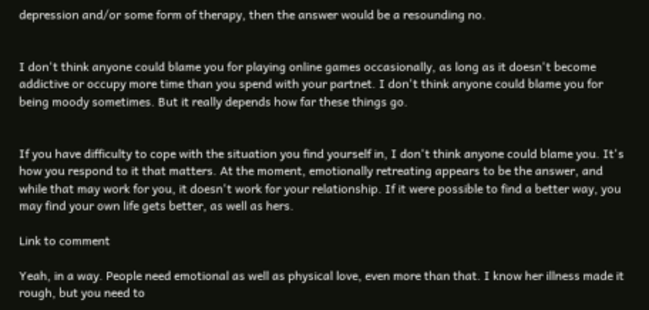depression and/or some form of therapy, then the answer would be a resounding no.


I don't think anyone could blame you for playing online games occasionally, as long as it doesn't become addictive or occupy more time than you spend with your partnet. I don't think anyone could blame you for being moody sometimes. But it really depends how far these things go.


If you have difficulty to cope with the situation you find yourself in, I don't think anyone could blame you. It's how you respond to it that matters. At the moment, emotionally retreating appears to be the answer, and while that may work for you, it doesn't work for your relationship. If it were possible to find a better way, you may find your own life gets better, as well as hers.

Link to comment

Yeah, in a way. People need emotional as well as physical love, even more than that. I know her illness made it rough, but you need to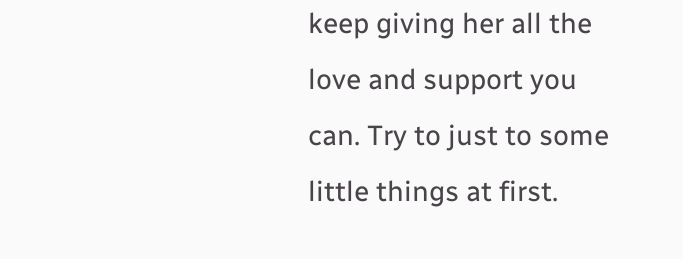keep giving her all the love and support you can. Try to just to some little things at first.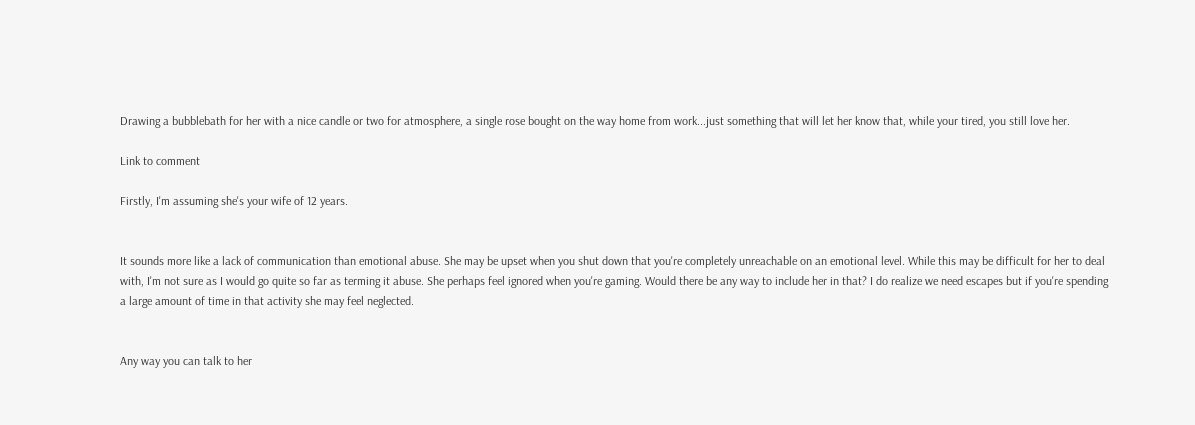Drawing a bubblebath for her with a nice candle or two for atmosphere, a single rose bought on the way home from work...just something that will let her know that, while your tired, you still love her.

Link to comment

Firstly, I'm assuming she's your wife of 12 years.


It sounds more like a lack of communication than emotional abuse. She may be upset when you shut down that you're completely unreachable on an emotional level. While this may be difficult for her to deal with, I'm not sure as I would go quite so far as terming it abuse. She perhaps feel ignored when you're gaming. Would there be any way to include her in that? I do realize we need escapes but if you're spending a large amount of time in that activity she may feel neglected.


Any way you can talk to her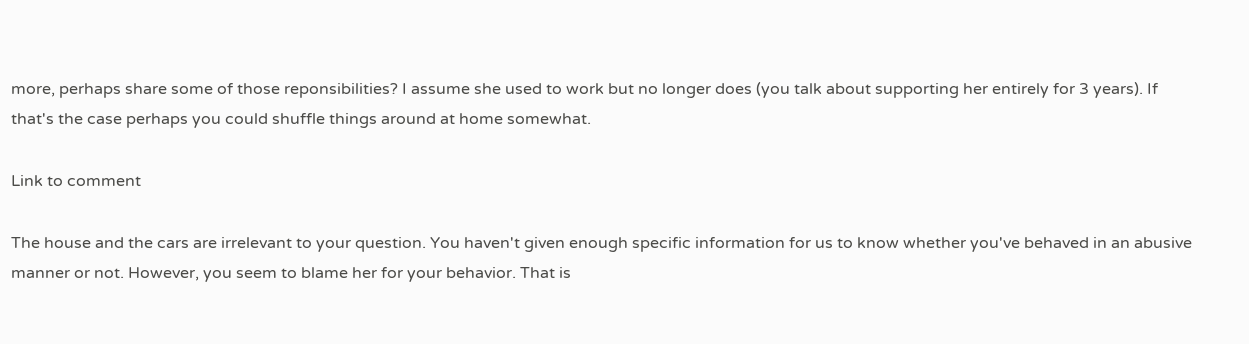more, perhaps share some of those reponsibilities? I assume she used to work but no longer does (you talk about supporting her entirely for 3 years). If that's the case perhaps you could shuffle things around at home somewhat.

Link to comment

The house and the cars are irrelevant to your question. You haven't given enough specific information for us to know whether you've behaved in an abusive manner or not. However, you seem to blame her for your behavior. That is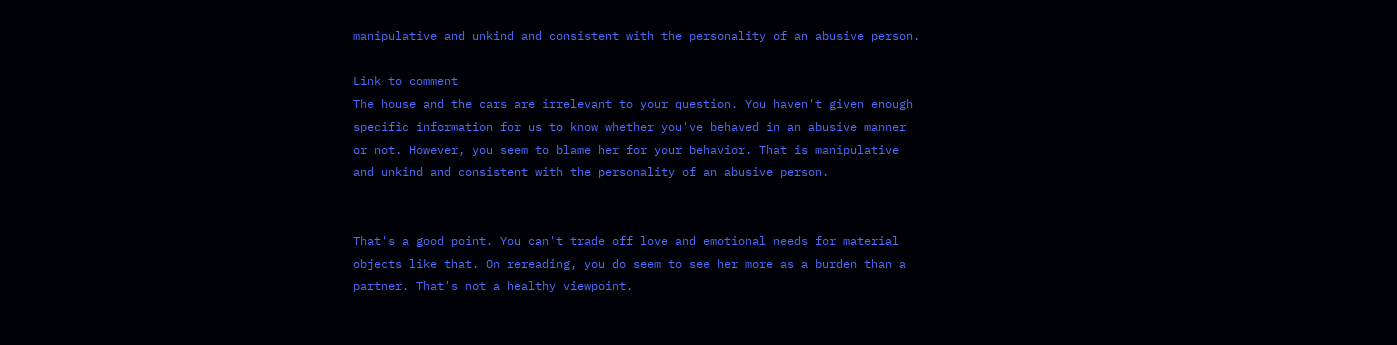manipulative and unkind and consistent with the personality of an abusive person.

Link to comment
The house and the cars are irrelevant to your question. You haven't given enough specific information for us to know whether you've behaved in an abusive manner or not. However, you seem to blame her for your behavior. That is manipulative and unkind and consistent with the personality of an abusive person.


That's a good point. You can't trade off love and emotional needs for material objects like that. On rereading, you do seem to see her more as a burden than a partner. That's not a healthy viewpoint.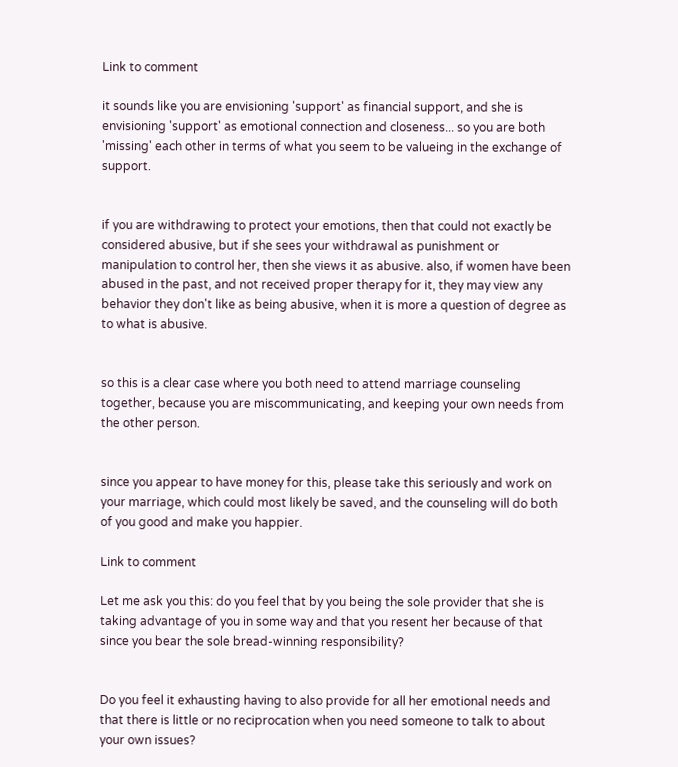Link to comment

it sounds like you are envisioning 'support' as financial support, and she is envisioning 'support' as emotional connection and closeness... so you are both 'missing' each other in terms of what you seem to be valueing in the exchange of support.


if you are withdrawing to protect your emotions, then that could not exactly be considered abusive, but if she sees your withdrawal as punishment or manipulation to control her, then she views it as abusive. also, if women have been abused in the past, and not received proper therapy for it, they may view any behavior they don't like as being abusive, when it is more a question of degree as to what is abusive.


so this is a clear case where you both need to attend marriage counseling together, because you are miscommunicating, and keeping your own needs from the other person.


since you appear to have money for this, please take this seriously and work on your marriage, which could most likely be saved, and the counseling will do both of you good and make you happier.

Link to comment

Let me ask you this: do you feel that by you being the sole provider that she is taking advantage of you in some way and that you resent her because of that since you bear the sole bread-winning responsibility?


Do you feel it exhausting having to also provide for all her emotional needs and that there is little or no reciprocation when you need someone to talk to about your own issues?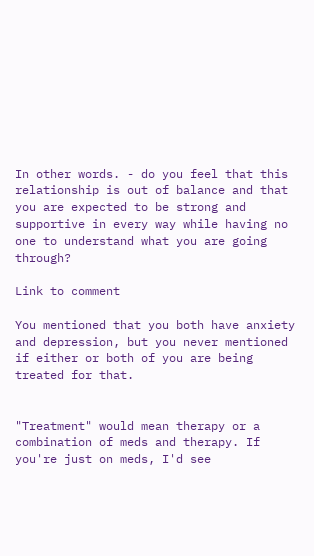In other words. - do you feel that this relationship is out of balance and that you are expected to be strong and supportive in every way while having no one to understand what you are going through?

Link to comment

You mentioned that you both have anxiety and depression, but you never mentioned if either or both of you are being treated for that.


"Treatment" would mean therapy or a combination of meds and therapy. If you're just on meds, I'd see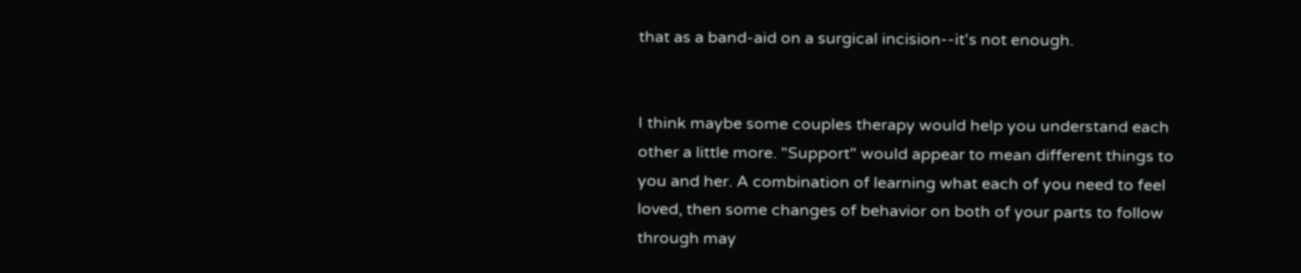that as a band-aid on a surgical incision--it's not enough.


I think maybe some couples therapy would help you understand each other a little more. "Support" would appear to mean different things to you and her. A combination of learning what each of you need to feel loved, then some changes of behavior on both of your parts to follow through may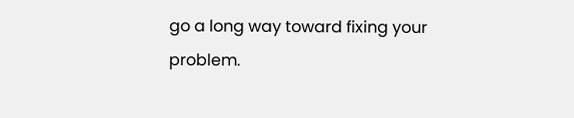go a long way toward fixing your problem.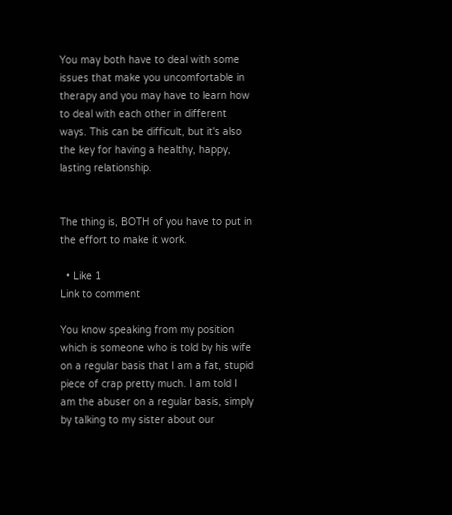You may both have to deal with some issues that make you uncomfortable in therapy and you may have to learn how to deal with each other in different ways. This can be difficult, but it's also the key for having a healthy, happy, lasting relationship.


The thing is, BOTH of you have to put in the effort to make it work.

  • Like 1
Link to comment

You know speaking from my position which is someone who is told by his wife on a regular basis that I am a fat, stupid piece of crap pretty much. I am told I am the abuser on a regular basis, simply by talking to my sister about our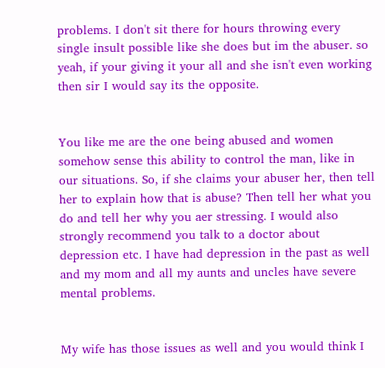problems. I don't sit there for hours throwing every single insult possible like she does but im the abuser. so yeah, if your giving it your all and she isn't even working then sir I would say its the opposite.


You like me are the one being abused and women somehow sense this ability to control the man, like in our situations. So, if she claims your abuser her, then tell her to explain how that is abuse? Then tell her what you do and tell her why you aer stressing. I would also strongly recommend you talk to a doctor about depression etc. I have had depression in the past as well and my mom and all my aunts and uncles have severe mental problems.


My wife has those issues as well and you would think I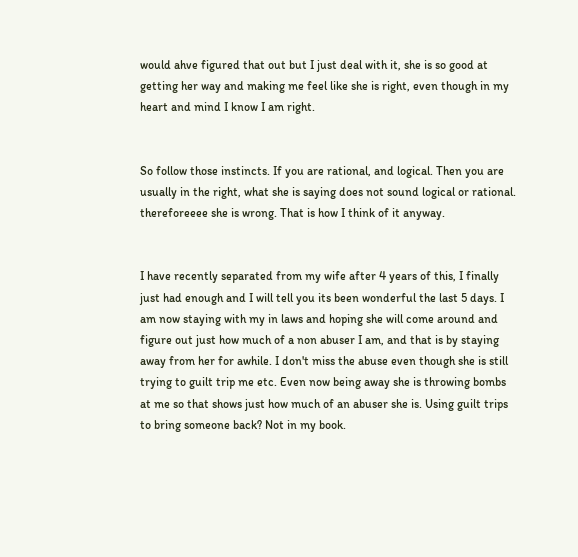would ahve figured that out but I just deal with it, she is so good at getting her way and making me feel like she is right, even though in my heart and mind I know I am right.


So follow those instincts. If you are rational, and logical. Then you are usually in the right, what she is saying does not sound logical or rational. thereforeeee she is wrong. That is how I think of it anyway.


I have recently separated from my wife after 4 years of this, I finally just had enough and I will tell you its been wonderful the last 5 days. I am now staying with my in laws and hoping she will come around and figure out just how much of a non abuser I am, and that is by staying away from her for awhile. I don't miss the abuse even though she is still trying to guilt trip me etc. Even now being away she is throwing bombs at me so that shows just how much of an abuser she is. Using guilt trips to bring someone back? Not in my book.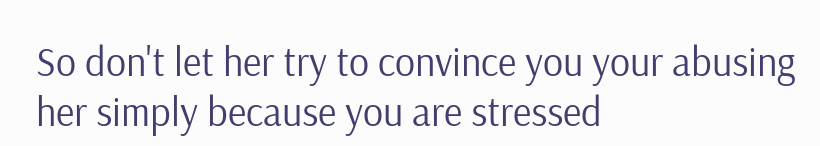So don't let her try to convince you your abusing her simply because you are stressed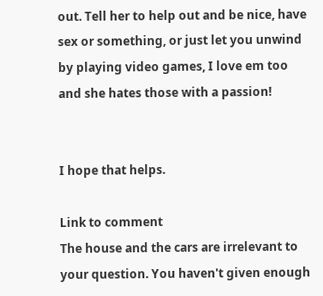out. Tell her to help out and be nice, have sex or something, or just let you unwind by playing video games, I love em too and she hates those with a passion!


I hope that helps.

Link to comment
The house and the cars are irrelevant to your question. You haven't given enough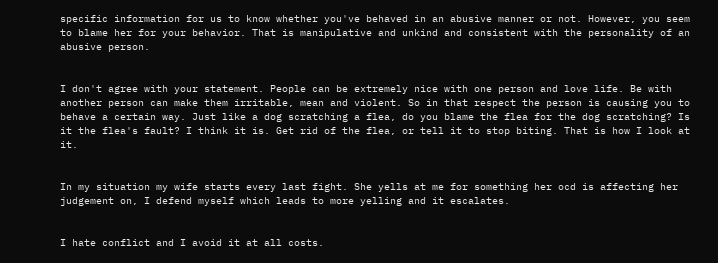specific information for us to know whether you've behaved in an abusive manner or not. However, you seem to blame her for your behavior. That is manipulative and unkind and consistent with the personality of an abusive person.


I don't agree with your statement. People can be extremely nice with one person and love life. Be with another person can make them irritable, mean and violent. So in that respect the person is causing you to behave a certain way. Just like a dog scratching a flea, do you blame the flea for the dog scratching? Is it the flea's fault? I think it is. Get rid of the flea, or tell it to stop biting. That is how I look at it.


In my situation my wife starts every last fight. She yells at me for something her ocd is affecting her judgement on, I defend myself which leads to more yelling and it escalates.


I hate conflict and I avoid it at all costs.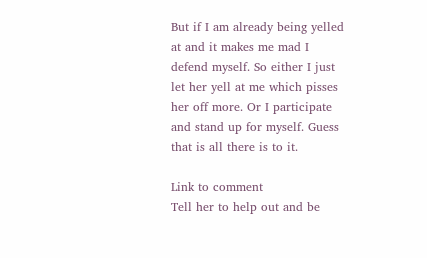But if I am already being yelled at and it makes me mad I defend myself. So either I just let her yell at me which pisses her off more. Or I participate and stand up for myself. Guess that is all there is to it.

Link to comment
Tell her to help out and be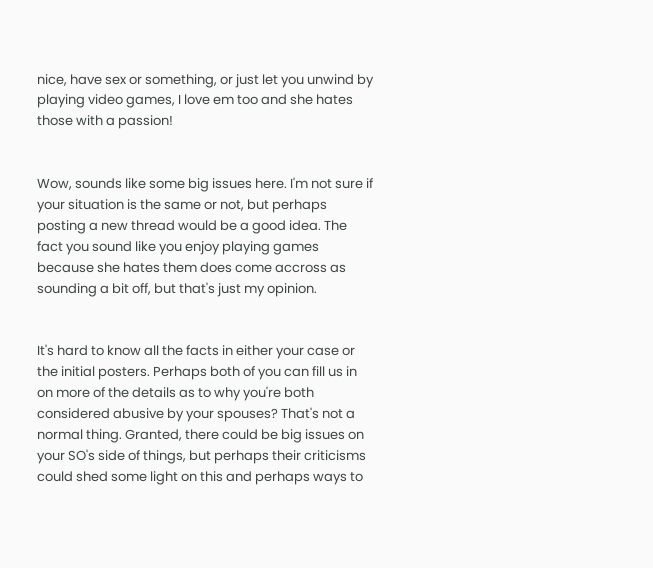nice, have sex or something, or just let you unwind by playing video games, I love em too and she hates those with a passion!


Wow, sounds like some big issues here. I'm not sure if your situation is the same or not, but perhaps posting a new thread would be a good idea. The fact you sound like you enjoy playing games because she hates them does come accross as sounding a bit off, but that's just my opinion.


It's hard to know all the facts in either your case or the initial posters. Perhaps both of you can fill us in on more of the details as to why you're both considered abusive by your spouses? That's not a normal thing. Granted, there could be big issues on your SO's side of things, but perhaps their criticisms could shed some light on this and perhaps ways to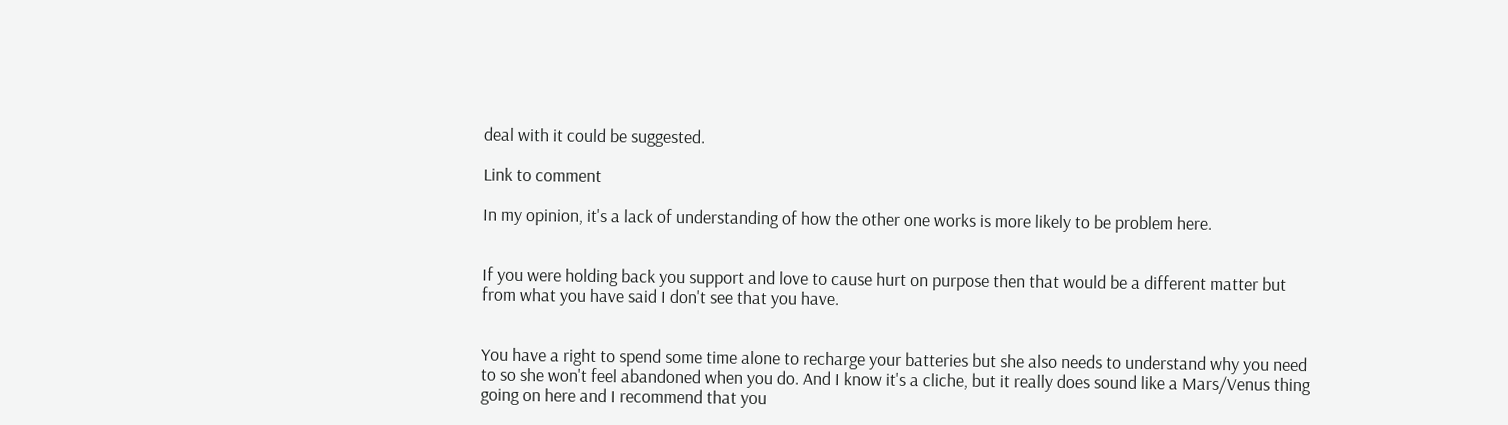deal with it could be suggested.

Link to comment

In my opinion, it's a lack of understanding of how the other one works is more likely to be problem here.


If you were holding back you support and love to cause hurt on purpose then that would be a different matter but from what you have said I don't see that you have.


You have a right to spend some time alone to recharge your batteries but she also needs to understand why you need to so she won't feel abandoned when you do. And I know it's a cliche, but it really does sound like a Mars/Venus thing going on here and I recommend that you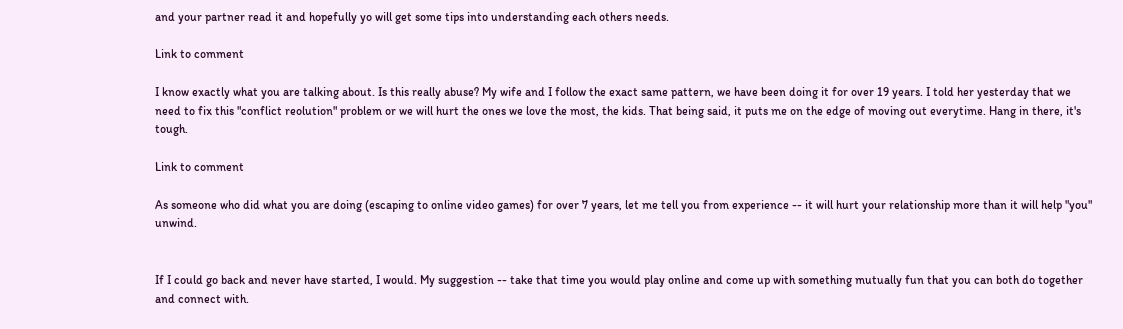and your partner read it and hopefully yo will get some tips into understanding each others needs.

Link to comment

I know exactly what you are talking about. Is this really abuse? My wife and I follow the exact same pattern, we have been doing it for over 19 years. I told her yesterday that we need to fix this "conflict reolution" problem or we will hurt the ones we love the most, the kids. That being said, it puts me on the edge of moving out everytime. Hang in there, it's tough.

Link to comment

As someone who did what you are doing (escaping to online video games) for over 7 years, let me tell you from experience -- it will hurt your relationship more than it will help "you" unwind.


If I could go back and never have started, I would. My suggestion -- take that time you would play online and come up with something mutually fun that you can both do together and connect with.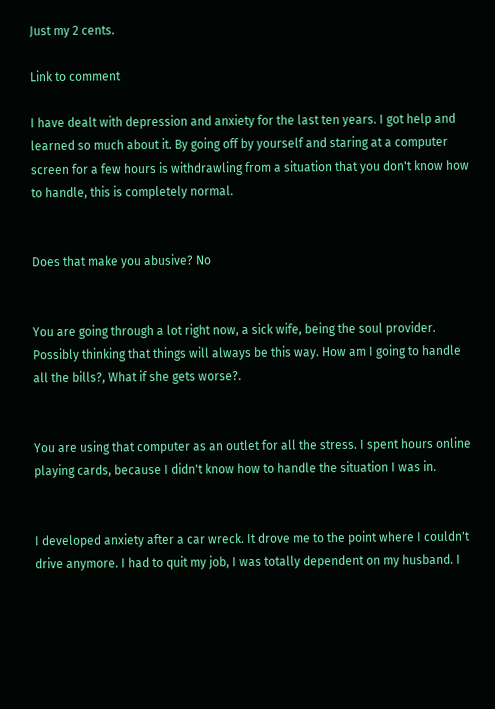Just my 2 cents.

Link to comment

I have dealt with depression and anxiety for the last ten years. I got help and learned so much about it. By going off by yourself and staring at a computer screen for a few hours is withdrawling from a situation that you don't know how to handle, this is completely normal.


Does that make you abusive? No


You are going through a lot right now, a sick wife, being the soul provider. Possibly thinking that things will always be this way. How am I going to handle all the bills?, What if she gets worse?.


You are using that computer as an outlet for all the stress. I spent hours online playing cards, because I didn't know how to handle the situation I was in.


I developed anxiety after a car wreck. It drove me to the point where I couldn't drive anymore. I had to quit my job, I was totally dependent on my husband. I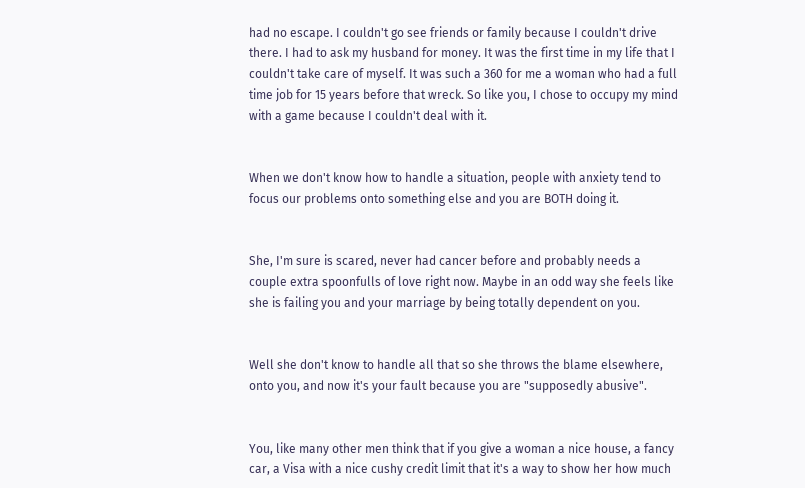had no escape. I couldn't go see friends or family because I couldn't drive there. I had to ask my husband for money. It was the first time in my life that I couldn't take care of myself. It was such a 360 for me a woman who had a full time job for 15 years before that wreck. So like you, I chose to occupy my mind with a game because I couldn't deal with it.


When we don't know how to handle a situation, people with anxiety tend to focus our problems onto something else and you are BOTH doing it.


She, I'm sure is scared, never had cancer before and probably needs a couple extra spoonfulls of love right now. Maybe in an odd way she feels like she is failing you and your marriage by being totally dependent on you.


Well she don't know to handle all that so she throws the blame elsewhere, onto you, and now it's your fault because you are "supposedly abusive".


You, like many other men think that if you give a woman a nice house, a fancy car, a Visa with a nice cushy credit limit that it's a way to show her how much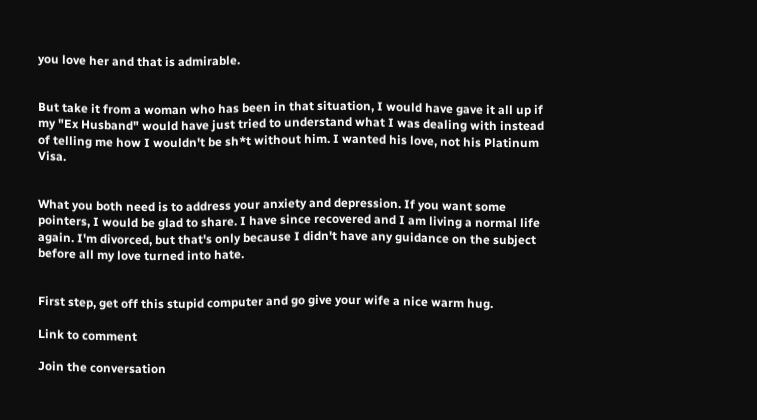you love her and that is admirable.


But take it from a woman who has been in that situation, I would have gave it all up if my "Ex Husband" would have just tried to understand what I was dealing with instead of telling me how I wouldn't be sh*t without him. I wanted his love, not his Platinum Visa.


What you both need is to address your anxiety and depression. If you want some pointers, I would be glad to share. I have since recovered and I am living a normal life again. I'm divorced, but that's only because I didn't have any guidance on the subject before all my love turned into hate.


First step, get off this stupid computer and go give your wife a nice warm hug.

Link to comment

Join the conversation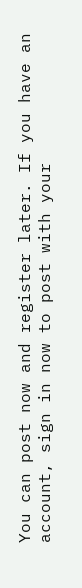You can post now and register later. If you have an account, sign in now to post with your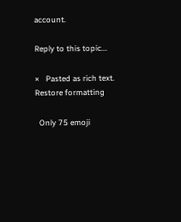account.

Reply to this topic...

×   Pasted as rich text.   Restore formatting

  Only 75 emoji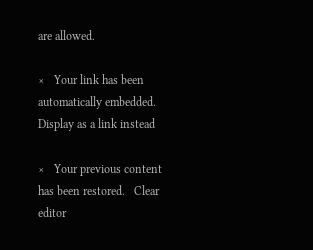are allowed.

×   Your link has been automatically embedded.   Display as a link instead

×   Your previous content has been restored.   Clear editor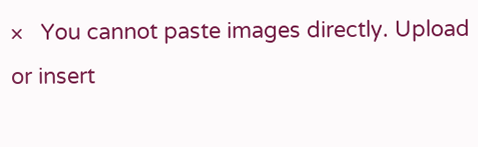×   You cannot paste images directly. Upload or insert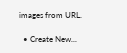images from URL.

  • Create New...